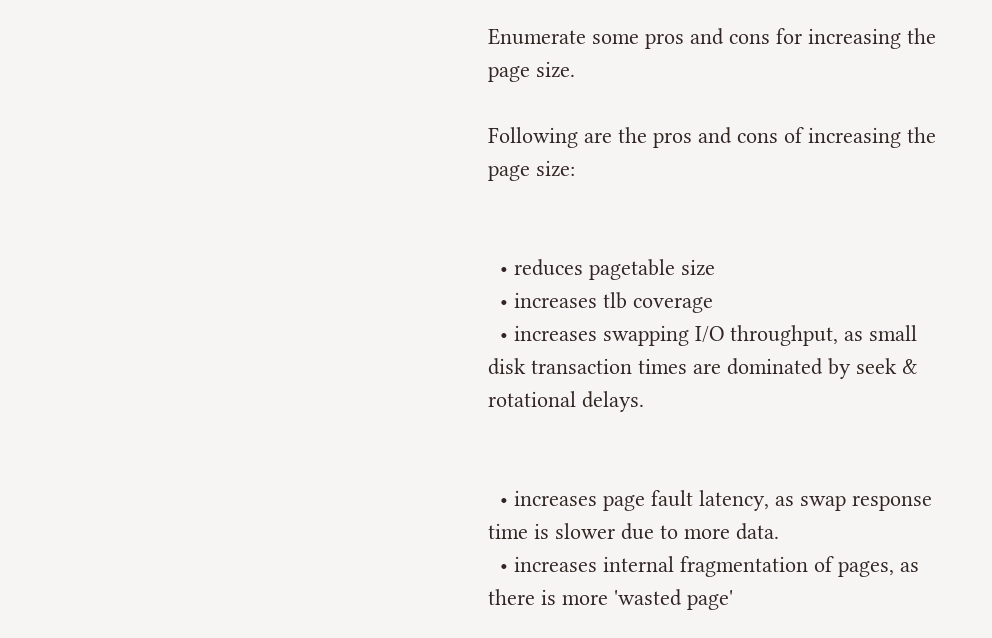Enumerate some pros and cons for increasing the page size.

Following are the pros and cons of increasing the page size:


  • reduces pagetable size
  • increases tlb coverage
  • increases swapping I/O throughput, as small disk transaction times are dominated by seek & rotational delays.


  • increases page fault latency, as swap response time is slower due to more data.
  • increases internal fragmentation of pages, as there is more 'wasted page'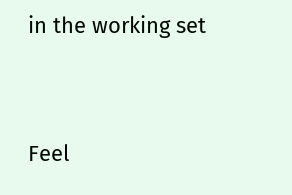in the working set


Feel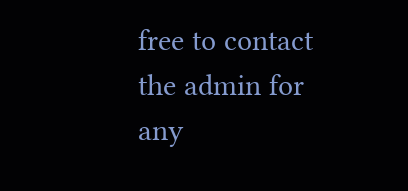free to contact the admin for any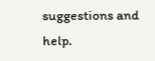suggestions and help.